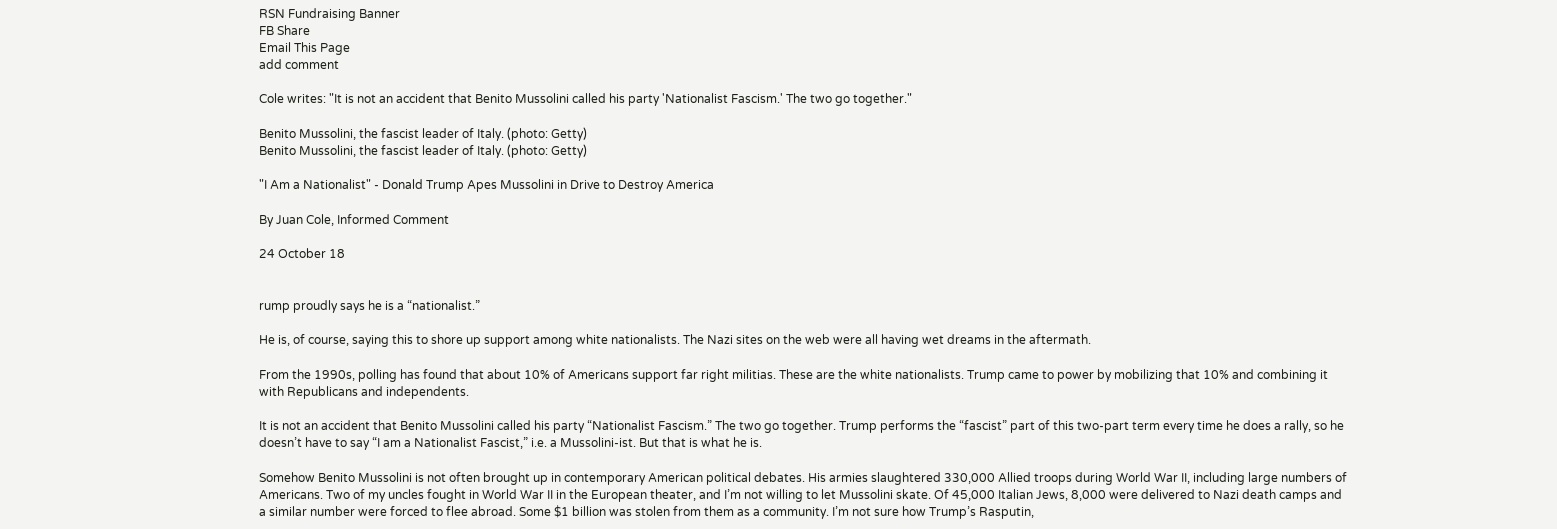RSN Fundraising Banner
FB Share
Email This Page
add comment

Cole writes: "It is not an accident that Benito Mussolini called his party 'Nationalist Fascism.' The two go together."

Benito Mussolini, the fascist leader of Italy. (photo: Getty)
Benito Mussolini, the fascist leader of Italy. (photo: Getty)

"I Am a Nationalist" - Donald Trump Apes Mussolini in Drive to Destroy America

By Juan Cole, Informed Comment

24 October 18


rump proudly says he is a “nationalist.”

He is, of course, saying this to shore up support among white nationalists. The Nazi sites on the web were all having wet dreams in the aftermath.

From the 1990s, polling has found that about 10% of Americans support far right militias. These are the white nationalists. Trump came to power by mobilizing that 10% and combining it with Republicans and independents.

It is not an accident that Benito Mussolini called his party “Nationalist Fascism.” The two go together. Trump performs the “fascist” part of this two-part term every time he does a rally, so he doesn’t have to say “I am a Nationalist Fascist,” i.e. a Mussolini-ist. But that is what he is.

Somehow Benito Mussolini is not often brought up in contemporary American political debates. His armies slaughtered 330,000 Allied troops during World War II, including large numbers of Americans. Two of my uncles fought in World War II in the European theater, and I’m not willing to let Mussolini skate. Of 45,000 Italian Jews, 8,000 were delivered to Nazi death camps and a similar number were forced to flee abroad. Some $1 billion was stolen from them as a community. I’m not sure how Trump’s Rasputin,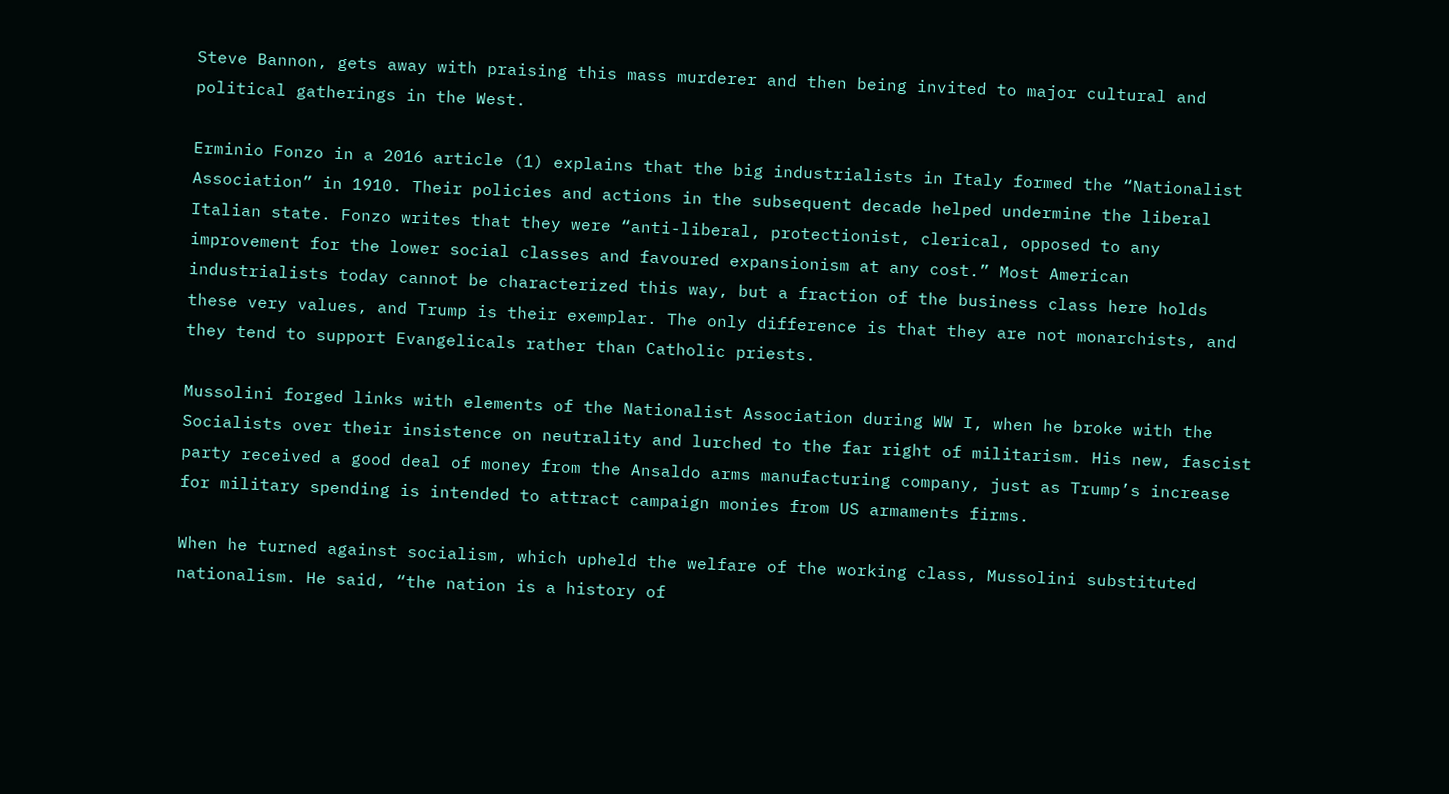Steve Bannon, gets away with praising this mass murderer and then being invited to major cultural and political gatherings in the West.

Erminio Fonzo in a 2016 article (1) explains that the big industrialists in Italy formed the “Nationalist Association” in 1910. Their policies and actions in the subsequent decade helped undermine the liberal Italian state. Fonzo writes that they were “anti-liberal, protectionist, clerical, opposed to any improvement for the lower social classes and favoured expansionism at any cost.” Most American industrialists today cannot be characterized this way, but a fraction of the business class here holds these very values, and Trump is their exemplar. The only difference is that they are not monarchists, and they tend to support Evangelicals rather than Catholic priests.

Mussolini forged links with elements of the Nationalist Association during WW I, when he broke with the Socialists over their insistence on neutrality and lurched to the far right of militarism. His new, fascist party received a good deal of money from the Ansaldo arms manufacturing company, just as Trump’s increase for military spending is intended to attract campaign monies from US armaments firms.

When he turned against socialism, which upheld the welfare of the working class, Mussolini substituted nationalism. He said, “the nation is a history of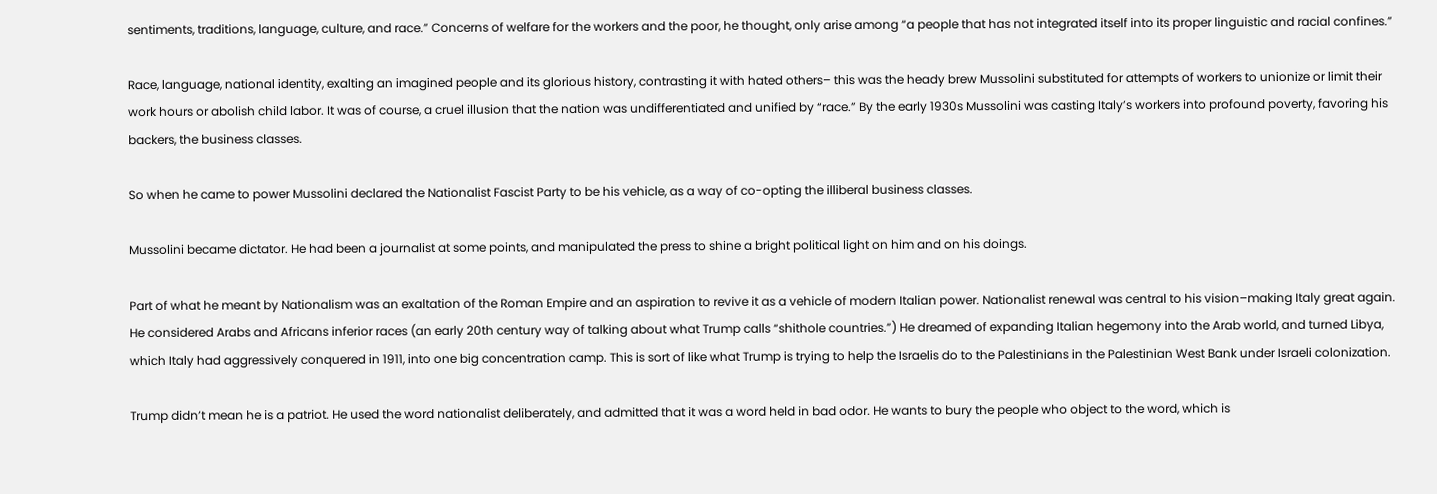sentiments, traditions, language, culture, and race.” Concerns of welfare for the workers and the poor, he thought, only arise among “a people that has not integrated itself into its proper linguistic and racial confines.”

Race, language, national identity, exalting an imagined people and its glorious history, contrasting it with hated others– this was the heady brew Mussolini substituted for attempts of workers to unionize or limit their work hours or abolish child labor. It was of course, a cruel illusion that the nation was undifferentiated and unified by “race.” By the early 1930s Mussolini was casting Italy’s workers into profound poverty, favoring his backers, the business classes.

So when he came to power Mussolini declared the Nationalist Fascist Party to be his vehicle, as a way of co-opting the illiberal business classes.

Mussolini became dictator. He had been a journalist at some points, and manipulated the press to shine a bright political light on him and on his doings.

Part of what he meant by Nationalism was an exaltation of the Roman Empire and an aspiration to revive it as a vehicle of modern Italian power. Nationalist renewal was central to his vision–making Italy great again. He considered Arabs and Africans inferior races (an early 20th century way of talking about what Trump calls “shithole countries.”) He dreamed of expanding Italian hegemony into the Arab world, and turned Libya, which Italy had aggressively conquered in 1911, into one big concentration camp. This is sort of like what Trump is trying to help the Israelis do to the Palestinians in the Palestinian West Bank under Israeli colonization.

Trump didn’t mean he is a patriot. He used the word nationalist deliberately, and admitted that it was a word held in bad odor. He wants to bury the people who object to the word, which is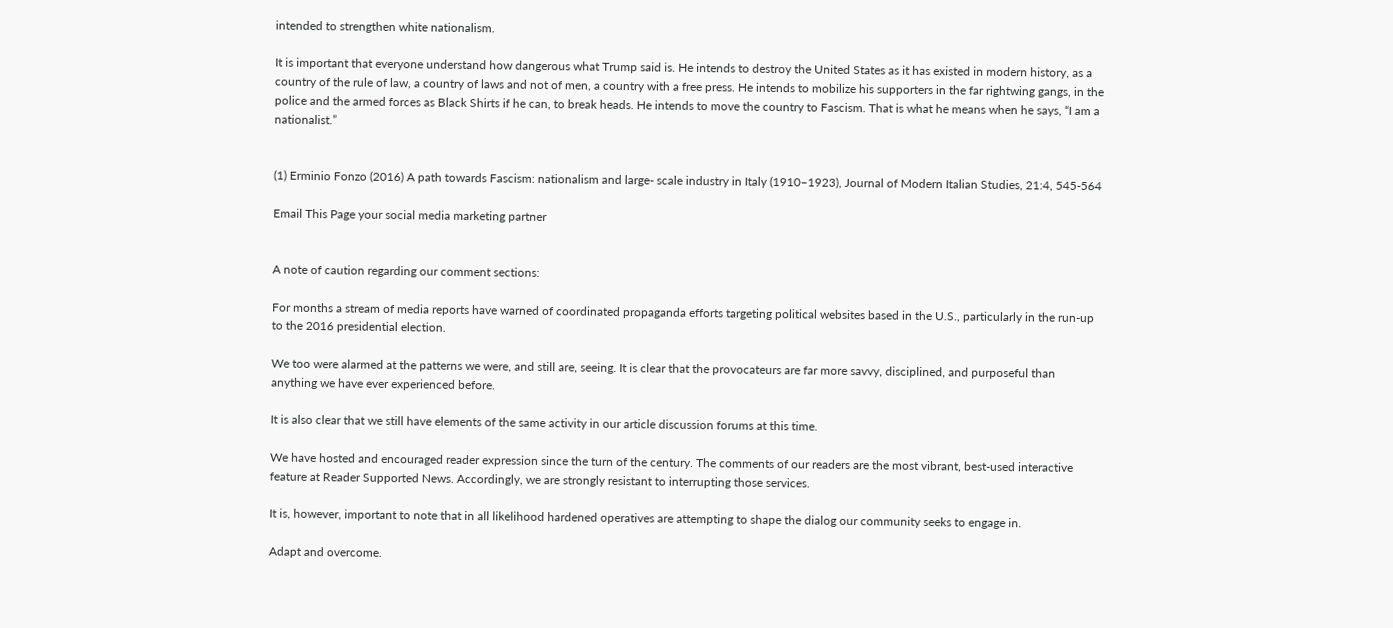intended to strengthen white nationalism.

It is important that everyone understand how dangerous what Trump said is. He intends to destroy the United States as it has existed in modern history, as a country of the rule of law, a country of laws and not of men, a country with a free press. He intends to mobilize his supporters in the far rightwing gangs, in the police and the armed forces as Black Shirts if he can, to break heads. He intends to move the country to Fascism. That is what he means when he says, “I am a nationalist.”


(1) Erminio Fonzo (2016) A path towards Fascism: nationalism and large- scale industry in Italy (1910–1923), Journal of Modern Italian Studies, 21:4, 545-564

Email This Page your social media marketing partner


A note of caution regarding our comment sections:

For months a stream of media reports have warned of coordinated propaganda efforts targeting political websites based in the U.S., particularly in the run-up to the 2016 presidential election.

We too were alarmed at the patterns we were, and still are, seeing. It is clear that the provocateurs are far more savvy, disciplined, and purposeful than anything we have ever experienced before.

It is also clear that we still have elements of the same activity in our article discussion forums at this time.

We have hosted and encouraged reader expression since the turn of the century. The comments of our readers are the most vibrant, best-used interactive feature at Reader Supported News. Accordingly, we are strongly resistant to interrupting those services.

It is, however, important to note that in all likelihood hardened operatives are attempting to shape the dialog our community seeks to engage in.

Adapt and overcome.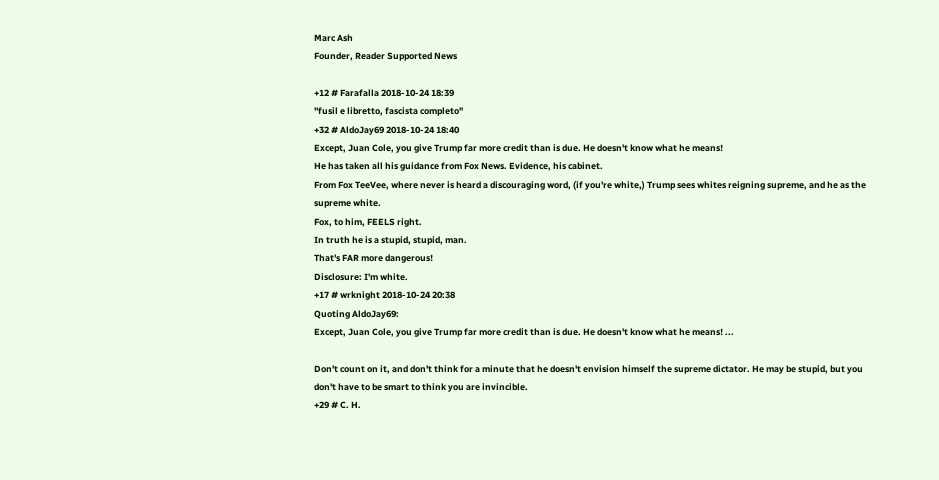Marc Ash
Founder, Reader Supported News

+12 # Farafalla 2018-10-24 18:39
"fusil e libretto, fascista completo"
+32 # AldoJay69 2018-10-24 18:40
Except, Juan Cole, you give Trump far more credit than is due. He doesn't know what he means!
He has taken all his guidance from Fox News. Evidence, his cabinet.
From Fox TeeVee, where never is heard a discouraging word, (if you're white,) Trump sees whites reigning supreme, and he as the supreme white.
Fox, to him, FEELS right.
In truth he is a stupid, stupid, man.
That's FAR more dangerous!
Disclosure: I'm white.
+17 # wrknight 2018-10-24 20:38
Quoting AldoJay69:
Except, Juan Cole, you give Trump far more credit than is due. He doesn't know what he means! ...

Don't count on it, and don't think for a minute that he doesn't envision himself the supreme dictator. He may be stupid, but you don't have to be smart to think you are invincible.
+29 # C. H.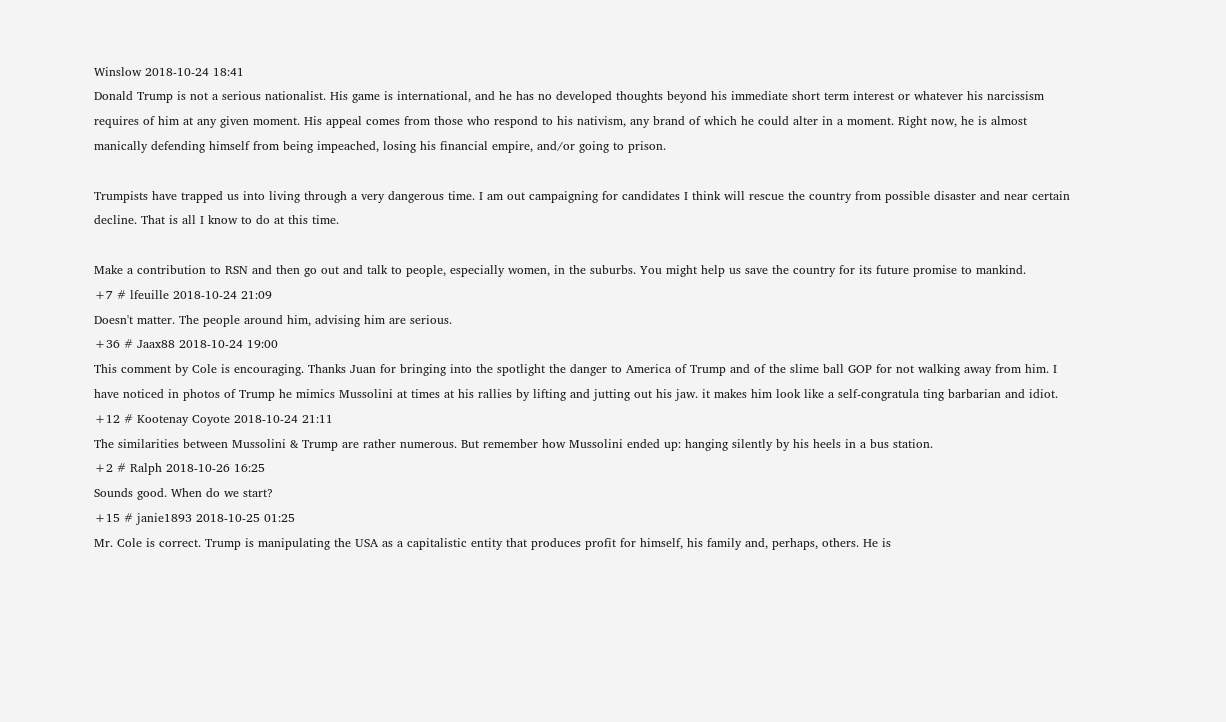Winslow 2018-10-24 18:41
Donald Trump is not a serious nationalist. His game is international, and he has no developed thoughts beyond his immediate short term interest or whatever his narcissism requires of him at any given moment. His appeal comes from those who respond to his nativism, any brand of which he could alter in a moment. Right now, he is almost manically defending himself from being impeached, losing his financial empire, and/or going to prison.

Trumpists have trapped us into living through a very dangerous time. I am out campaigning for candidates I think will rescue the country from possible disaster and near certain decline. That is all I know to do at this time.

Make a contribution to RSN and then go out and talk to people, especially women, in the suburbs. You might help us save the country for its future promise to mankind.
+7 # lfeuille 2018-10-24 21:09
Doesn't matter. The people around him, advising him are serious.
+36 # Jaax88 2018-10-24 19:00
This comment by Cole is encouraging. Thanks Juan for bringing into the spotlight the danger to America of Trump and of the slime ball GOP for not walking away from him. I have noticed in photos of Trump he mimics Mussolini at times at his rallies by lifting and jutting out his jaw. it makes him look like a self-congratula ting barbarian and idiot.
+12 # Kootenay Coyote 2018-10-24 21:11
The similarities between Mussolini & Trump are rather numerous. But remember how Mussolini ended up: hanging silently by his heels in a bus station.
+2 # Ralph 2018-10-26 16:25
Sounds good. When do we start?
+15 # janie1893 2018-10-25 01:25
Mr. Cole is correct. Trump is manipulating the USA as a capitalistic entity that produces profit for himself, his family and, perhaps, others. He is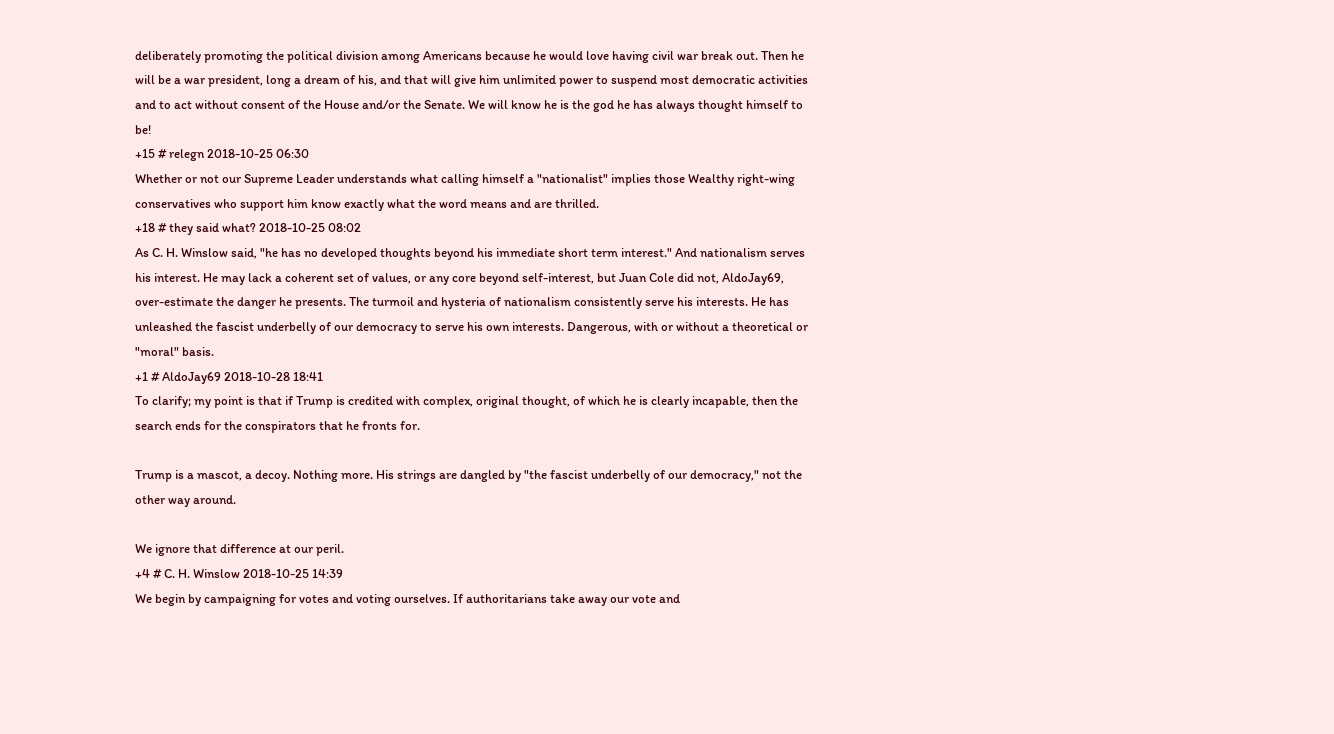deliberately promoting the political division among Americans because he would love having civil war break out. Then he will be a war president, long a dream of his, and that will give him unlimited power to suspend most democratic activities and to act without consent of the House and/or the Senate. We will know he is the god he has always thought himself to be!
+15 # relegn 2018-10-25 06:30
Whether or not our Supreme Leader understands what calling himself a "nationalist" implies those Wealthy right-wing conservatives who support him know exactly what the word means and are thrilled.
+18 # they said what? 2018-10-25 08:02
As C. H. Winslow said, "he has no developed thoughts beyond his immediate short term interest." And nationalism serves his interest. He may lack a coherent set of values, or any core beyond self-interest, but Juan Cole did not, AldoJay69, over-estimate the danger he presents. The turmoil and hysteria of nationalism consistently serve his interests. He has unleashed the fascist underbelly of our democracy to serve his own interests. Dangerous, with or without a theoretical or "moral" basis.
+1 # AldoJay69 2018-10-28 18:41
To clarify; my point is that if Trump is credited with complex, original thought, of which he is clearly incapable, then the search ends for the conspirators that he fronts for.

Trump is a mascot, a decoy. Nothing more. His strings are dangled by "the fascist underbelly of our democracy," not the other way around.

We ignore that difference at our peril.
+4 # C. H. Winslow 2018-10-25 14:39
We begin by campaigning for votes and voting ourselves. If authoritarians take away our vote and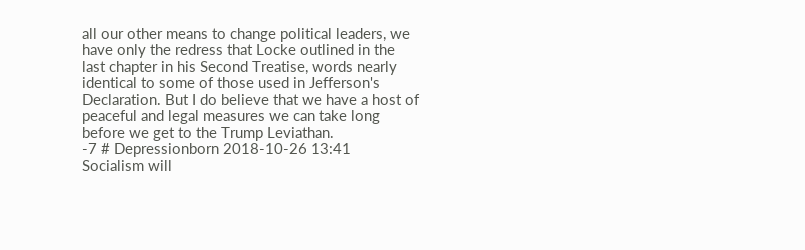all our other means to change political leaders, we have only the redress that Locke outlined in the last chapter in his Second Treatise, words nearly identical to some of those used in Jefferson's Declaration. But I do believe that we have a host of peaceful and legal measures we can take long before we get to the Trump Leviathan.
-7 # Depressionborn 2018-10-26 13:41
Socialism will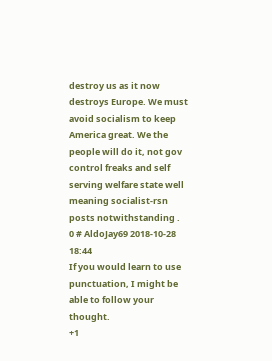destroy us as it now destroys Europe. We must avoid socialism to keep America great. We the people will do it, not gov control freaks and self serving welfare state well meaning socialist-rsn posts notwithstanding .
0 # AldoJay69 2018-10-28 18:44
If you would learn to use punctuation, I might be able to follow your thought.
+1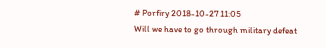# Porfiry 2018-10-27 11:05
Will we have to go through military defeat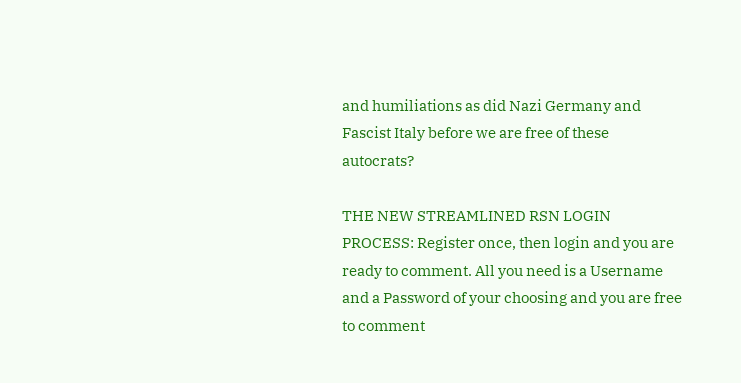and humiliations as did Nazi Germany and Fascist Italy before we are free of these autocrats?

THE NEW STREAMLINED RSN LOGIN PROCESS: Register once, then login and you are ready to comment. All you need is a Username and a Password of your choosing and you are free to comment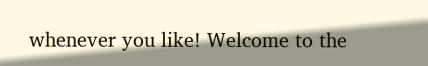whenever you like! Welcome to the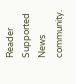Reader Supported News community.